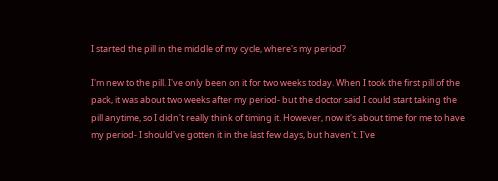I started the pill in the middle of my cycle, where's my period?

I'm new to the pill. I've only been on it for two weeks today. When I took the first pill of the pack, it was about two weeks after my period- but the doctor said I could start taking the pill anytime, so I didn't really think of timing it. However, now it's about time for me to have my period- I should've gotten it in the last few days, but haven't. I've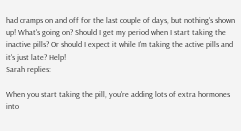had cramps on and off for the last couple of days, but nothing's shown up! What's going on? Should I get my period when I start taking the inactive pills? Or should I expect it while I'm taking the active pills and it's just late? Help!
Sarah replies:

When you start taking the pill, you're adding lots of extra hormones into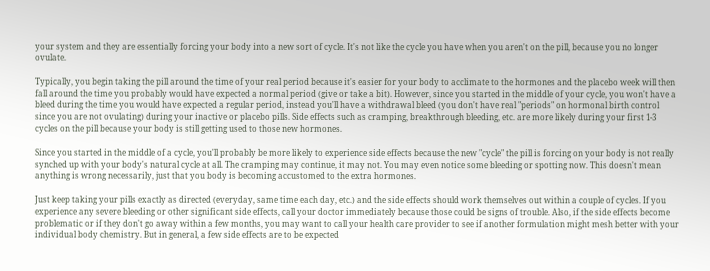your system and they are essentially forcing your body into a new sort of cycle. It's not like the cycle you have when you aren't on the pill, because you no longer ovulate.

Typically, you begin taking the pill around the time of your real period because it's easier for your body to acclimate to the hormones and the placebo week will then fall around the time you probably would have expected a normal period (give or take a bit). However, since you started in the middle of your cycle, you won't have a bleed during the time you would have expected a regular period, instead you'll have a withdrawal bleed (you don't have real "periods" on hormonal birth control since you are not ovulating) during your inactive or placebo pills. Side effects such as cramping, breakthrough bleeding, etc. are more likely during your first 1-3 cycles on the pill because your body is still getting used to those new hormones.

Since you started in the middle of a cycle, you'll probably be more likely to experience side effects because the new "cycle" the pill is forcing on your body is not really synched up with your body's natural cycle at all. The cramping may continue, it may not. You may even notice some bleeding or spotting now. This doesn't mean anything is wrong necessarily, just that you body is becoming accustomed to the extra hormones.

Just keep taking your pills exactly as directed (everyday, same time each day, etc.) and the side effects should work themselves out within a couple of cycles. If you experience any severe bleeding or other significant side effects, call your doctor immediately because those could be signs of trouble. Also, if the side effects become problematic or if they don't go away within a few months, you may want to call your health care provider to see if another formulation might mesh better with your individual body chemistry. But in general, a few side effects are to be expected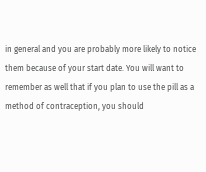in general and you are probably more likely to notice them because of your start date. You will want to remember as well that if you plan to use the pill as a method of contraception, you should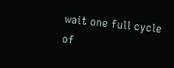wait one full cycle of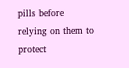pills before relying on them to protect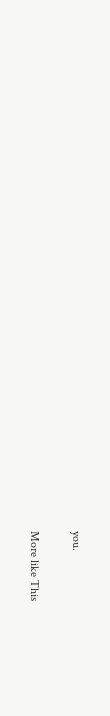you.

More like This